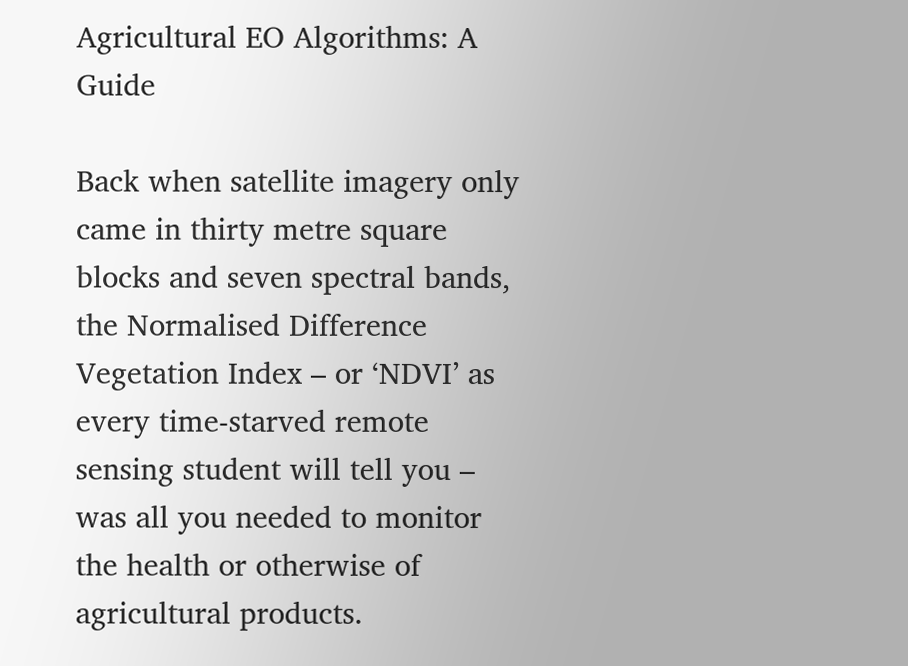Agricultural EO Algorithms: A Guide

Back when satellite imagery only came in thirty metre square blocks and seven spectral bands, the Normalised Difference Vegetation Index – or ‘NDVI’ as every time-starved remote sensing student will tell you – was all you needed to monitor the health or otherwise of agricultural products.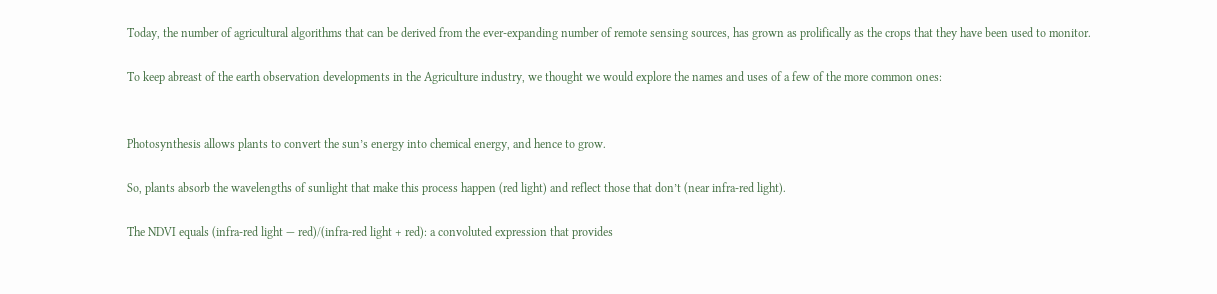Today, the number of agricultural algorithms that can be derived from the ever-expanding number of remote sensing sources, has grown as prolifically as the crops that they have been used to monitor.

To keep abreast of the earth observation developments in the Agriculture industry, we thought we would explore the names and uses of a few of the more common ones:


Photosynthesis allows plants to convert the sun’s energy into chemical energy, and hence to grow.

So, plants absorb the wavelengths of sunlight that make this process happen (red light) and reflect those that don’t (near infra-red light).

The NDVI equals (infra-red light — red)/(infra-red light + red): a convoluted expression that provides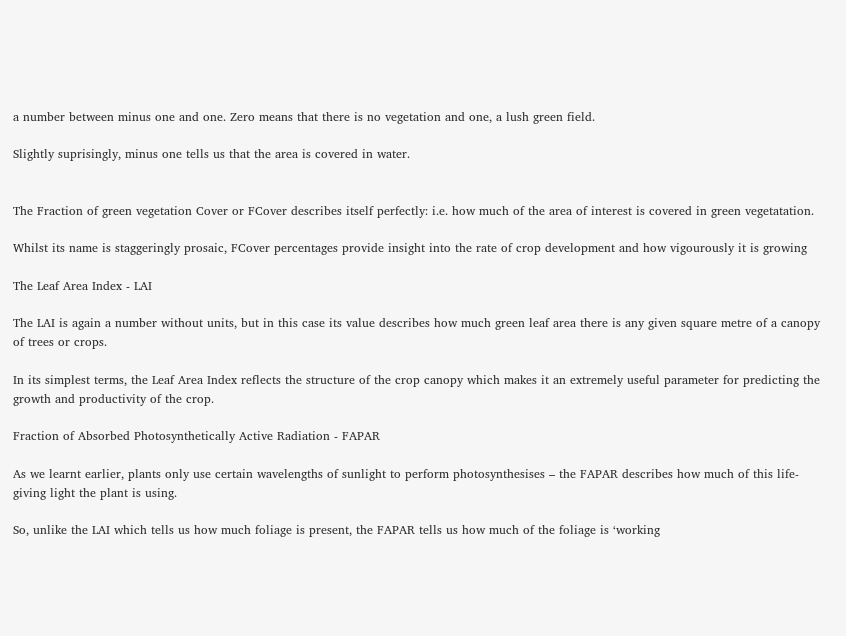a number between minus one and one. Zero means that there is no vegetation and one, a lush green field.

Slightly suprisingly, minus one tells us that the area is covered in water.


The Fraction of green vegetation Cover or FCover describes itself perfectly: i.e. how much of the area of interest is covered in green vegetatation.

Whilst its name is staggeringly prosaic, FCover percentages provide insight into the rate of crop development and how vigourously it is growing

The Leaf Area Index - LAI

The LAI is again a number without units, but in this case its value describes how much green leaf area there is any given square metre of a canopy of trees or crops.

In its simplest terms, the Leaf Area Index reflects the structure of the crop canopy which makes it an extremely useful parameter for predicting the growth and productivity of the crop.

Fraction of Absorbed Photosynthetically Active Radiation - FAPAR

As we learnt earlier, plants only use certain wavelengths of sunlight to perform photosynthesises – the FAPAR describes how much of this life-giving light the plant is using.

So, unlike the LAI which tells us how much foliage is present, the FAPAR tells us how much of the foliage is ‘working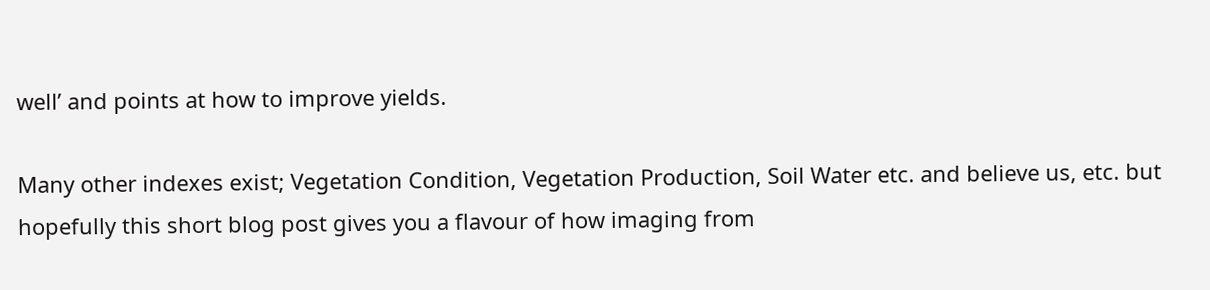well’ and points at how to improve yields.

Many other indexes exist; Vegetation Condition, Vegetation Production, Soil Water etc. and believe us, etc. but hopefully this short blog post gives you a flavour of how imaging from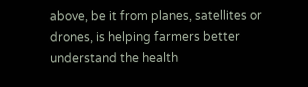above, be it from planes, satellites or drones, is helping farmers better understand the health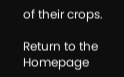of their crops.

Return to the Homepage